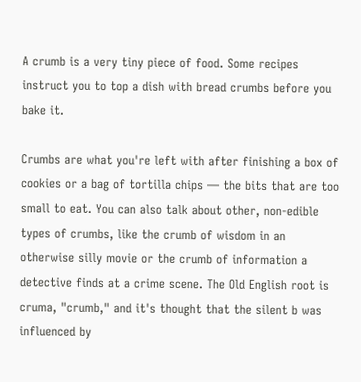A crumb is a very tiny piece of food. Some recipes instruct you to top a dish with bread crumbs before you bake it.

Crumbs are what you're left with after finishing a box of cookies or a bag of tortilla chips — the bits that are too small to eat. You can also talk about other, non-edible types of crumbs, like the crumb of wisdom in an otherwise silly movie or the crumb of information a detective finds at a crime scene. The Old English root is cruma, "crumb," and it's thought that the silent b was influenced by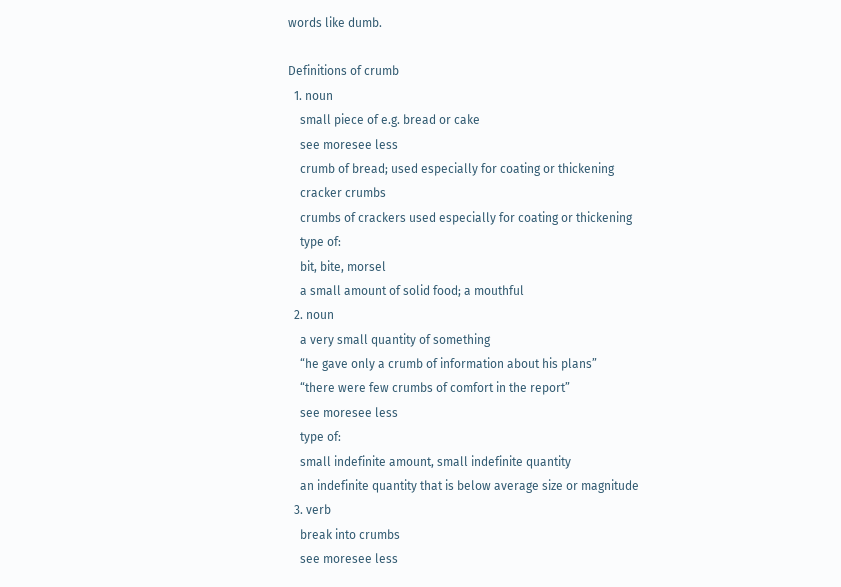words like dumb.

Definitions of crumb
  1. noun
    small piece of e.g. bread or cake
    see moresee less
    crumb of bread; used especially for coating or thickening
    cracker crumbs
    crumbs of crackers used especially for coating or thickening
    type of:
    bit, bite, morsel
    a small amount of solid food; a mouthful
  2. noun
    a very small quantity of something
    “he gave only a crumb of information about his plans”
    “there were few crumbs of comfort in the report”
    see moresee less
    type of:
    small indefinite amount, small indefinite quantity
    an indefinite quantity that is below average size or magnitude
  3. verb
    break into crumbs
    see moresee less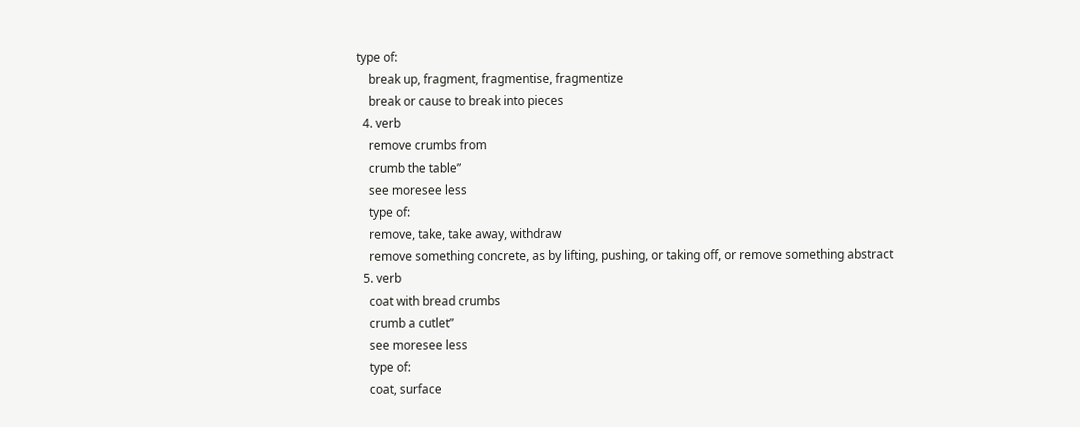type of:
    break up, fragment, fragmentise, fragmentize
    break or cause to break into pieces
  4. verb
    remove crumbs from
    crumb the table”
    see moresee less
    type of:
    remove, take, take away, withdraw
    remove something concrete, as by lifting, pushing, or taking off, or remove something abstract
  5. verb
    coat with bread crumbs
    crumb a cutlet”
    see moresee less
    type of:
    coat, surface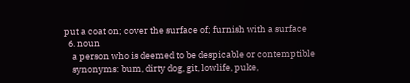put a coat on; cover the surface of; furnish with a surface
  6. noun
    a person who is deemed to be despicable or contemptible
    synonyms: bum, dirty dog, git, lowlife, puke,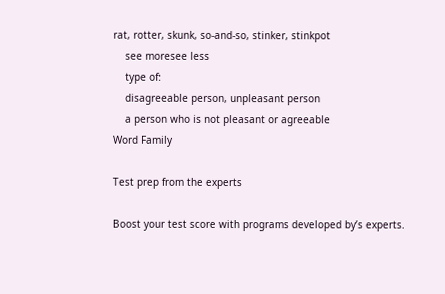rat, rotter, skunk, so-and-so, stinker, stinkpot
    see moresee less
    type of:
    disagreeable person, unpleasant person
    a person who is not pleasant or agreeable
Word Family

Test prep from the experts

Boost your test score with programs developed by’s experts.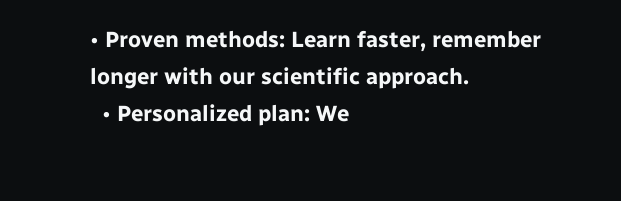• Proven methods: Learn faster, remember longer with our scientific approach.
  • Personalized plan: We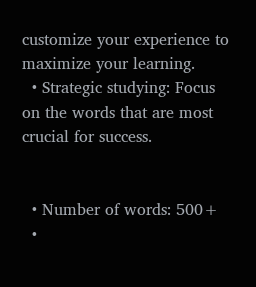customize your experience to maximize your learning.
  • Strategic studying: Focus on the words that are most crucial for success.


  • Number of words: 500+
  •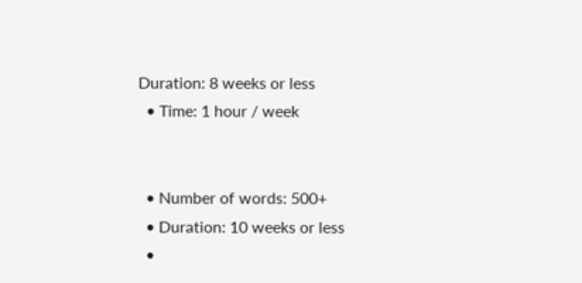Duration: 8 weeks or less
  • Time: 1 hour / week


  • Number of words: 500+
  • Duration: 10 weeks or less
  •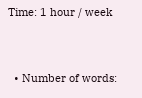Time: 1 hour / week


  • Number of words: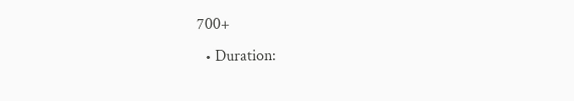700+
  • Duration: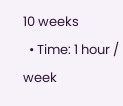10 weeks
  • Time: 1 hour / week